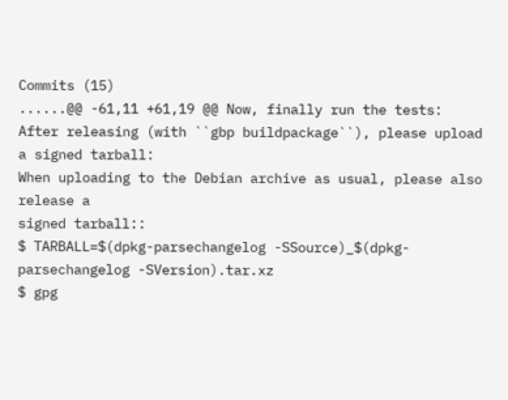Commits (15)
......@@ -61,11 +61,19 @@ Now, finally run the tests:
After releasing (with ``gbp buildpackage``), please upload a signed tarball:
When uploading to the Debian archive as usual, please also release a
signed tarball::
$ TARBALL=$(dpkg-parsechangelog -SSource)_$(dpkg-parsechangelog -SVersion).tar.xz
$ gpg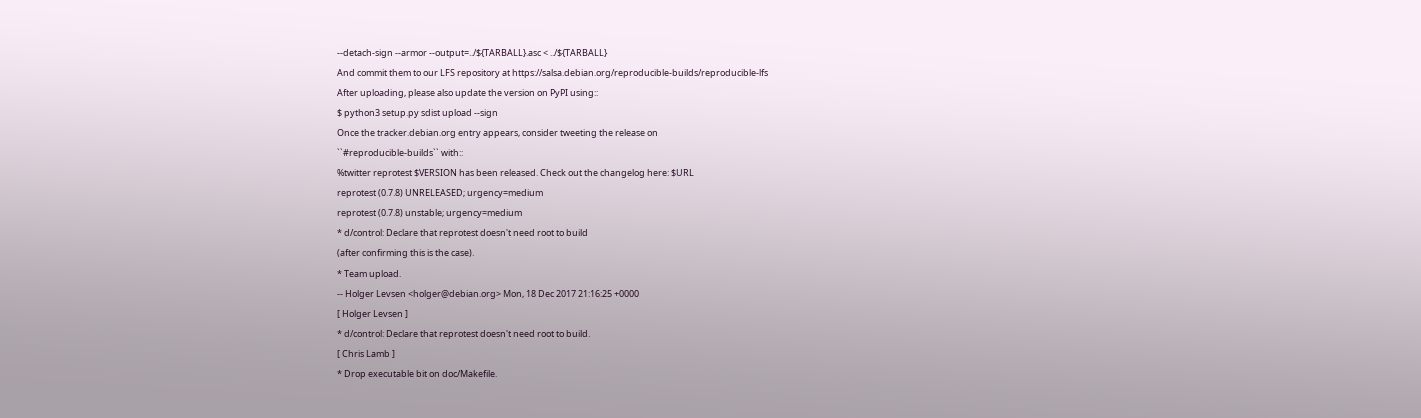--detach-sign --armor --output=../${TARBALL}.asc < ../${TARBALL}
And commit them to our LFS repository at https://salsa.debian.org/reproducible-builds/reproducible-lfs
After uploading, please also update the version on PyPI using::
$ python3 setup.py sdist upload --sign
Once the tracker.debian.org entry appears, consider tweeting the release on
``#reproducible-builds`` with::
%twitter reprotest $VERSION has been released. Check out the changelog here: $URL
reprotest (0.7.8) UNRELEASED; urgency=medium
reprotest (0.7.8) unstable; urgency=medium
* d/control: Declare that reprotest doesn't need root to build
(after confirming this is the case).
* Team upload.
-- Holger Levsen <holger@debian.org> Mon, 18 Dec 2017 21:16:25 +0000
[ Holger Levsen ]
* d/control: Declare that reprotest doesn't need root to build.
[ Chris Lamb ]
* Drop executable bit on doc/Makefile.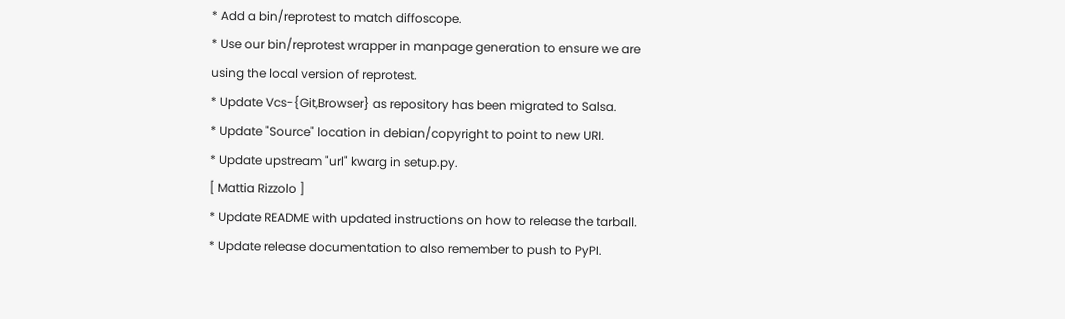* Add a bin/reprotest to match diffoscope.
* Use our bin/reprotest wrapper in manpage generation to ensure we are
using the local version of reprotest.
* Update Vcs-{Git,Browser} as repository has been migrated to Salsa.
* Update "Source" location in debian/copyright to point to new URI.
* Update upstream "url" kwarg in setup.py.
[ Mattia Rizzolo ]
* Update README with updated instructions on how to release the tarball.
* Update release documentation to also remember to push to PyPI.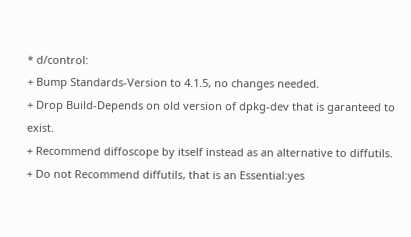* d/control:
+ Bump Standards-Version to 4.1.5, no changes needed.
+ Drop Build-Depends on old version of dpkg-dev that is garanteed to exist.
+ Recommend diffoscope by itself instead as an alternative to diffutils.
+ Do not Recommend diffutils, that is an Essential:yes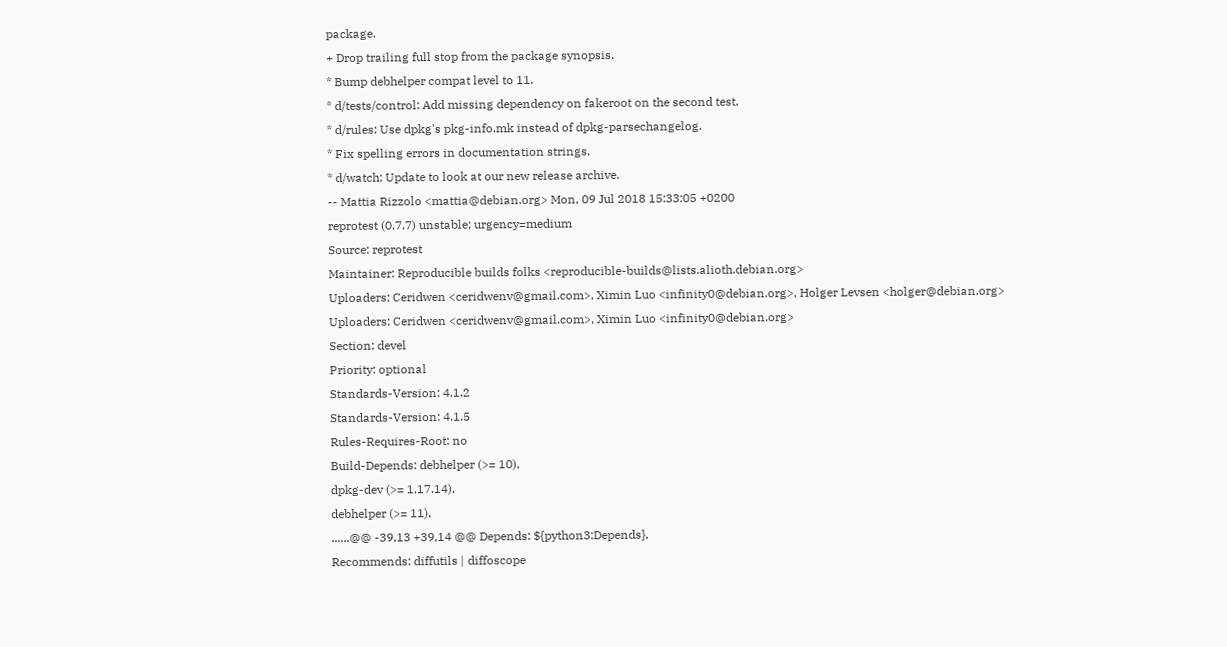package.
+ Drop trailing full stop from the package synopsis.
* Bump debhelper compat level to 11.
* d/tests/control: Add missing dependency on fakeroot on the second test.
* d/rules: Use dpkg's pkg-info.mk instead of dpkg-parsechangelog.
* Fix spelling errors in documentation strings.
* d/watch: Update to look at our new release archive.
-- Mattia Rizzolo <mattia@debian.org> Mon, 09 Jul 2018 15:33:05 +0200
reprotest (0.7.7) unstable; urgency=medium
Source: reprotest
Maintainer: Reproducible builds folks <reproducible-builds@lists.alioth.debian.org>
Uploaders: Ceridwen <ceridwenv@gmail.com>, Ximin Luo <infinity0@debian.org>, Holger Levsen <holger@debian.org>
Uploaders: Ceridwen <ceridwenv@gmail.com>, Ximin Luo <infinity0@debian.org>
Section: devel
Priority: optional
Standards-Version: 4.1.2
Standards-Version: 4.1.5
Rules-Requires-Root: no
Build-Depends: debhelper (>= 10),
dpkg-dev (>= 1.17.14),
debhelper (>= 11),
......@@ -39,13 +39,14 @@ Depends: ${python3:Depends},
Recommends: diffutils | diffoscope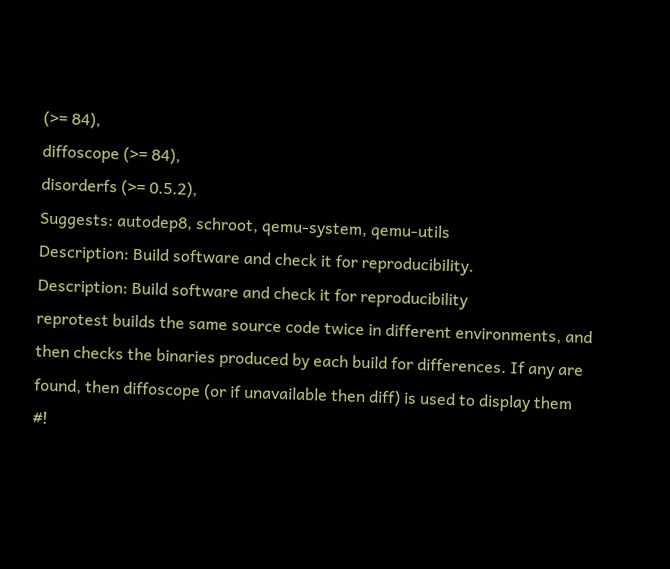(>= 84),
diffoscope (>= 84),
disorderfs (>= 0.5.2),
Suggests: autodep8, schroot, qemu-system, qemu-utils
Description: Build software and check it for reproducibility.
Description: Build software and check it for reproducibility
reprotest builds the same source code twice in different environments, and
then checks the binaries produced by each build for differences. If any are
found, then diffoscope (or if unavailable then diff) is used to display them
#!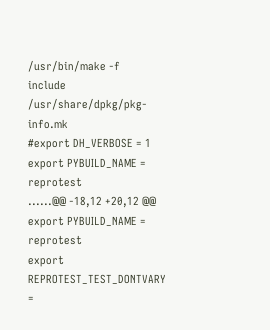/usr/bin/make -f
include /usr/share/dpkg/pkg-info.mk
#export DH_VERBOSE = 1
export PYBUILD_NAME = reprotest
......@@ -18,12 +20,12 @@ export PYBUILD_NAME = reprotest
export REPROTEST_TEST_DONTVARY =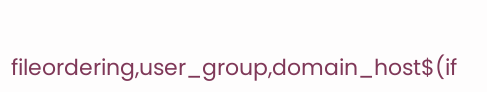fileordering,user_group,domain_host$(if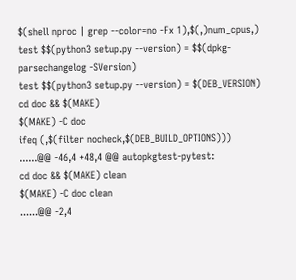$(shell nproc | grep --color=no -Fx 1),$(,)num_cpus,)
test $$(python3 setup.py --version) = $$(dpkg-parsechangelog -SVersion)
test $$(python3 setup.py --version) = $(DEB_VERSION)
cd doc && $(MAKE)
$(MAKE) -C doc
ifeq (,$(filter nocheck,$(DEB_BUILD_OPTIONS)))
......@@ -46,4 +48,4 @@ autopkgtest-pytest:
cd doc && $(MAKE) clean
$(MAKE) -C doc clean
......@@ -2,4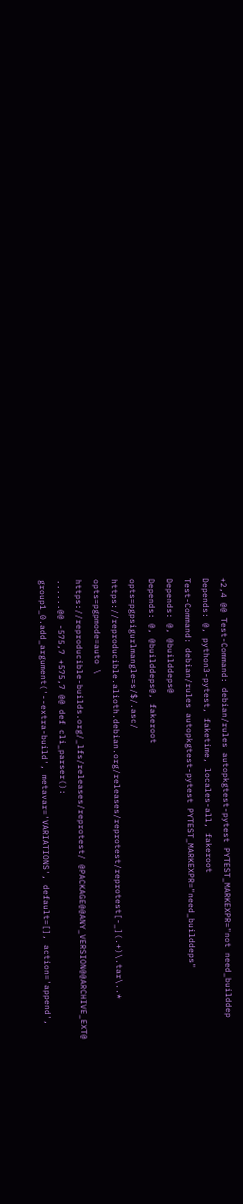+2,4 @@ Test-Command: debian/rules autopkgtest-pytest PYTEST_MARKEXPR="not need_builddep
Depends: @, python3-pytest, faketime, locales-all, fakeroot
Test-Command: debian/rules autopkgtest-pytest PYTEST_MARKEXPR="need_builddeps"
Depends: @, @builddeps@
Depends: @, @builddeps@, fakeroot
opts=pgpsigurlmangle=s/$/.asc/ https://reproducible.alioth.debian.org/releases/reprotest/reprotest[-_](.+)\.tar\..*
opts=pgpmode=auto \
https://reproducible-builds.org/_lfs/releases/reprotest/ @PACKAGE@@ANY_VERSION@@ARCHIVE_EXT@
......@@ -575,7 +575,7 @@ def cli_parser():
group1_0.add_argument('--extra-build', metavar='VARIATIONS', default=[], action='append',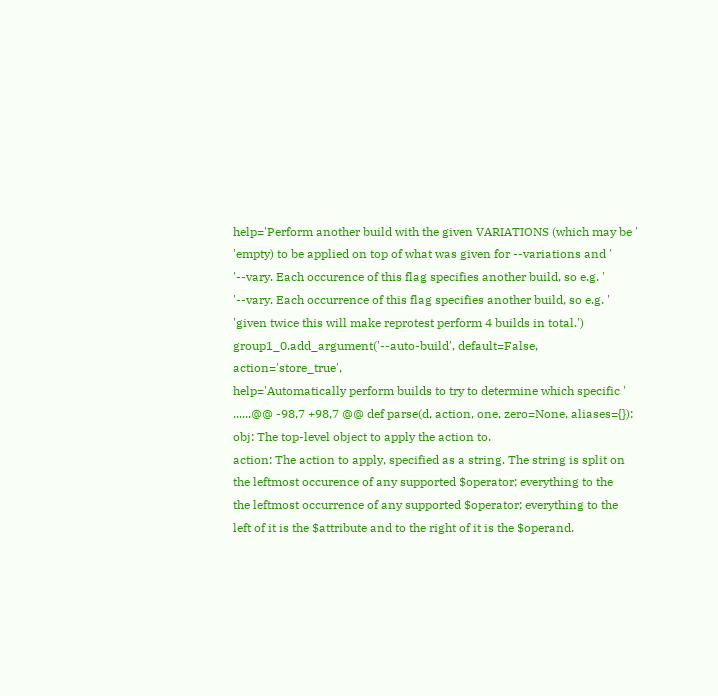help='Perform another build with the given VARIATIONS (which may be '
'empty) to be applied on top of what was given for --variations and '
'--vary. Each occurence of this flag specifies another build, so e.g. '
'--vary. Each occurrence of this flag specifies another build, so e.g. '
'given twice this will make reprotest perform 4 builds in total.')
group1_0.add_argument('--auto-build', default=False, action='store_true',
help='Automatically perform builds to try to determine which specific '
......@@ -98,7 +98,7 @@ def parse(d, action, one, zero=None, aliases={}):
obj: The top-level object to apply the action to.
action: The action to apply, specified as a string. The string is split on
the leftmost occurence of any supported $operator; everything to the
the leftmost occurrence of any supported $operator; everything to the
left of it is the $attribute and to the right of it is the $operand.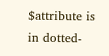$attribute is in dotted-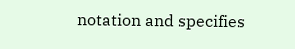notation and specifies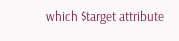which $target attribute